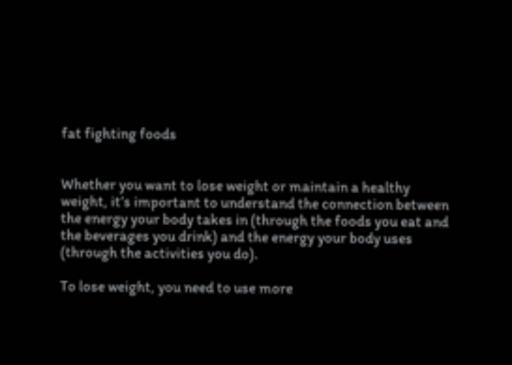fat fighting foods


Whether you want to lose weight or maintain a healthy weight, it’s important to understand the connection between the energy your body takes in (through the foods you eat and the beverages you drink) and the energy your body uses (through the activities you do).

To lose weight, you need to use more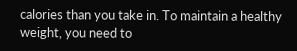calories than you take in. To maintain a healthy weight, you need to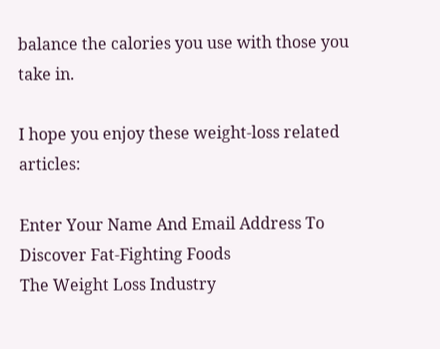balance the calories you use with those you take in.

I hope you enjoy these weight-loss related articles:

Enter Your Name And Email Address To Discover Fat-Fighting Foods
The Weight Loss Industry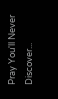Pray You'll Never Discover...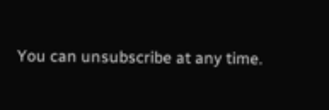You can unsubscribe at any time.